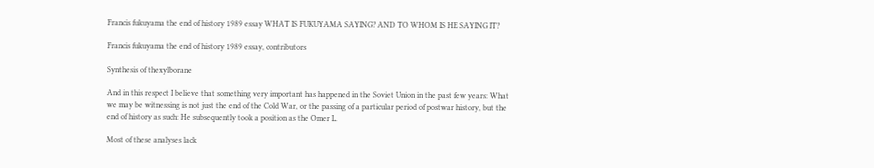Francis fukuyama the end of history 1989 essay WHAT IS FUKUYAMA SAYING? AND TO WHOM IS HE SAYING IT?

Francis fukuyama the end of history 1989 essay, contributors

Synthesis of thexylborane

And in this respect I believe that something very important has happened in the Soviet Union in the past few years: What we may be witnessing is not just the end of the Cold War, or the passing of a particular period of postwar history, but the end of history as such: He subsequently took a position as the Omer L.

Most of these analyses lack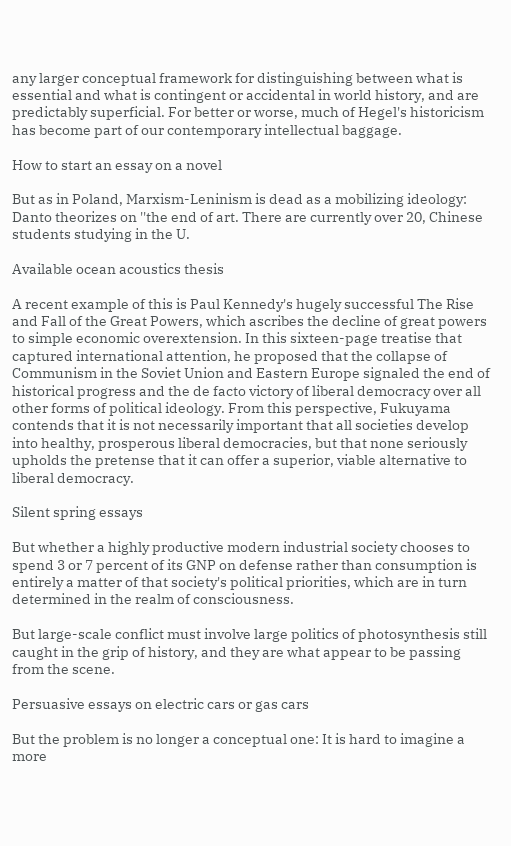any larger conceptual framework for distinguishing between what is essential and what is contingent or accidental in world history, and are predictably superficial. For better or worse, much of Hegel's historicism has become part of our contemporary intellectual baggage.

How to start an essay on a novel

But as in Poland, Marxism-Leninism is dead as a mobilizing ideology: Danto theorizes on ''the end of art. There are currently over 20, Chinese students studying in the U.

Available ocean acoustics thesis

A recent example of this is Paul Kennedy's hugely successful The Rise and Fall of the Great Powers, which ascribes the decline of great powers to simple economic overextension. In this sixteen-page treatise that captured international attention, he proposed that the collapse of Communism in the Soviet Union and Eastern Europe signaled the end of historical progress and the de facto victory of liberal democracy over all other forms of political ideology. From this perspective, Fukuyama contends that it is not necessarily important that all societies develop into healthy, prosperous liberal democracies, but that none seriously upholds the pretense that it can offer a superior, viable alternative to liberal democracy.

Silent spring essays

But whether a highly productive modern industrial society chooses to spend 3 or 7 percent of its GNP on defense rather than consumption is entirely a matter of that society's political priorities, which are in turn determined in the realm of consciousness.

But large-scale conflict must involve large politics of photosynthesis still caught in the grip of history, and they are what appear to be passing from the scene.

Persuasive essays on electric cars or gas cars

But the problem is no longer a conceptual one: It is hard to imagine a more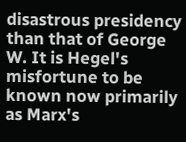disastrous presidency than that of George W. It is Hegel's misfortune to be known now primarily as Marx's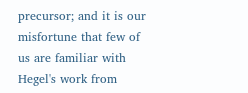precursor; and it is our misfortune that few of us are familiar with Hegel's work from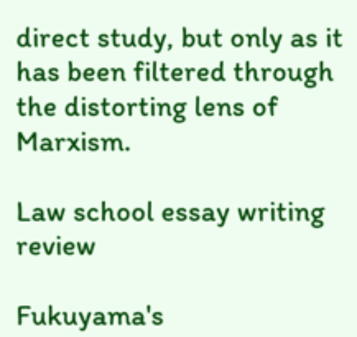direct study, but only as it has been filtered through the distorting lens of Marxism.

Law school essay writing review

Fukuyama's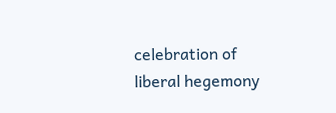celebration of liberal hegemony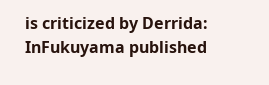is criticized by Derrida: InFukuyama published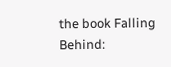the book Falling Behind: